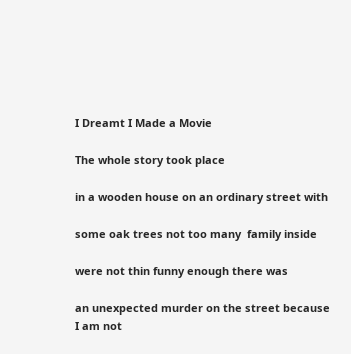I Dreamt I Made a Movie

The whole story took place

in a wooden house on an ordinary street with

some oak trees not too many  family inside

were not thin funny enough there was

an unexpected murder on the street because I am not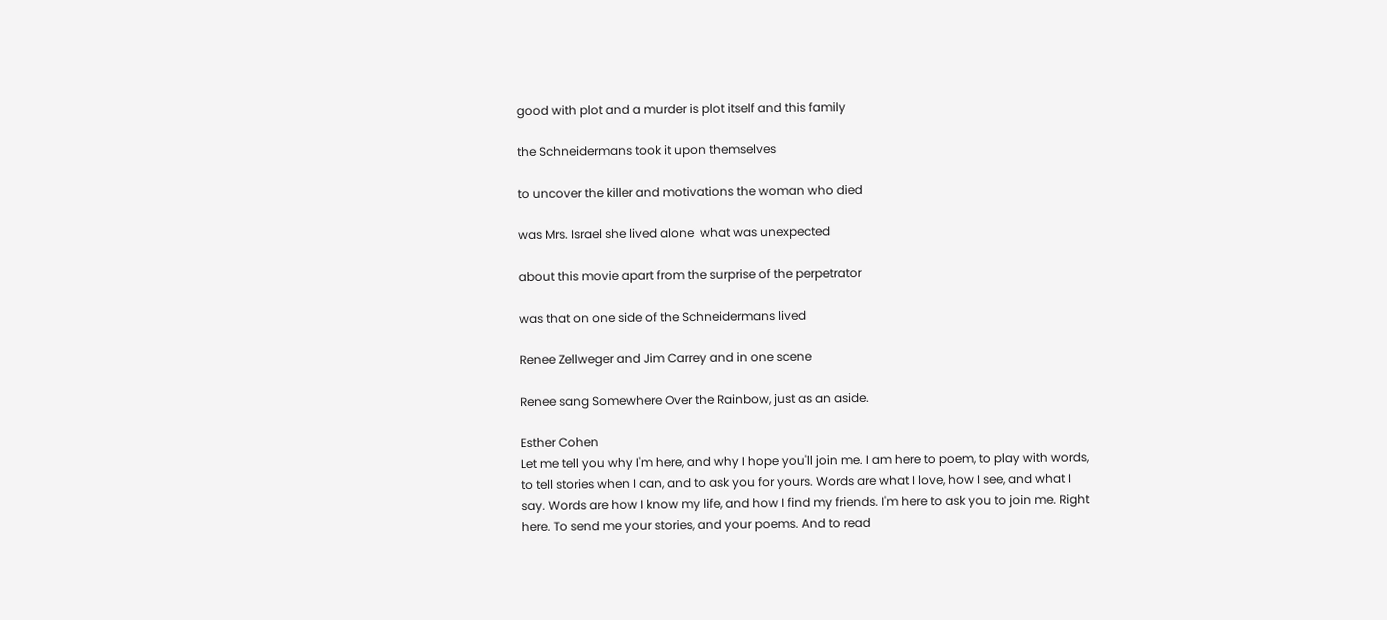good with plot and a murder is plot itself and this family

the Schneidermans took it upon themselves

to uncover the killer and motivations the woman who died

was Mrs. Israel she lived alone  what was unexpected

about this movie apart from the surprise of the perpetrator

was that on one side of the Schneidermans lived

Renee Zellweger and Jim Carrey and in one scene

Renee sang Somewhere Over the Rainbow, just as an aside.

Esther Cohen
Let me tell you why I'm here, and why I hope you'll join me. I am here to poem, to play with words, to tell stories when I can, and to ask you for yours. Words are what I love, how I see, and what I say. Words are how I know my life, and how I find my friends. I'm here to ask you to join me. Right here. To send me your stories, and your poems. And to read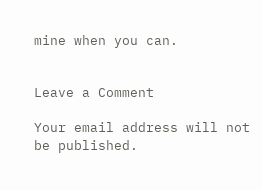mine when you can.


Leave a Comment

Your email address will not be published.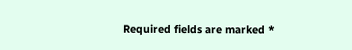Required fields are marked *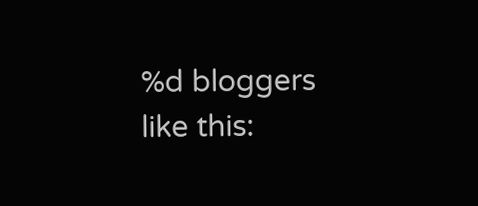%d bloggers like this: